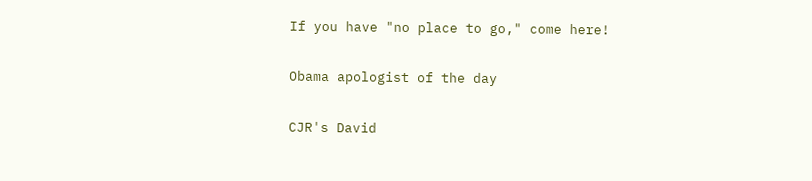If you have "no place to go," come here!

Obama apologist of the day

CJR's David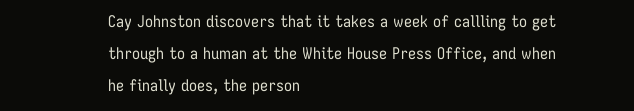Cay Johnston discovers that it takes a week of callling to get through to a human at the White House Press Office, and when he finally does, the person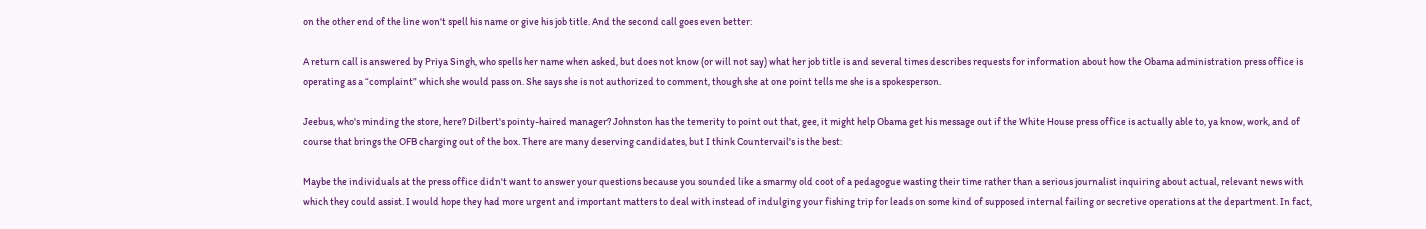on the other end of the line won't spell his name or give his job title. And the second call goes even better:

A return call is answered by Priya Singh, who spells her name when asked, but does not know (or will not say) what her job title is and several times describes requests for information about how the Obama administration press office is operating as a “complaint” which she would pass on. She says she is not authorized to comment, though she at one point tells me she is a spokesperson.

Jeebus, who's minding the store, here? Dilbert's pointy-haired manager? Johnston has the temerity to point out that, gee, it might help Obama get his message out if the White House press office is actually able to, ya know, work, and of course that brings the OFB charging out of the box. There are many deserving candidates, but I think Countervail's is the best:

Maybe the individuals at the press office didn't want to answer your questions because you sounded like a smarmy old coot of a pedagogue wasting their time rather than a serious journalist inquiring about actual, relevant news with which they could assist. I would hope they had more urgent and important matters to deal with instead of indulging your fishing trip for leads on some kind of supposed internal failing or secretive operations at the department. In fact,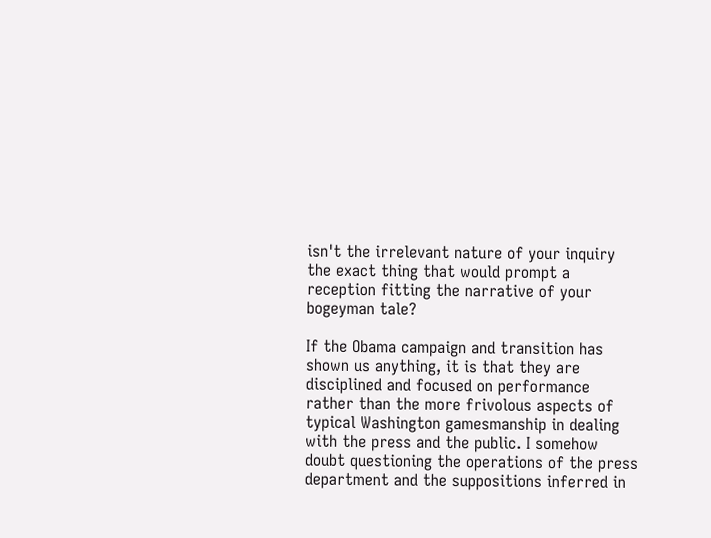isn't the irrelevant nature of your inquiry the exact thing that would prompt a reception fitting the narrative of your bogeyman tale?

If the Obama campaign and transition has shown us anything, it is that they are disciplined and focused on performance rather than the more frivolous aspects of typical Washington gamesmanship in dealing with the press and the public. I somehow doubt questioning the operations of the press department and the suppositions inferred in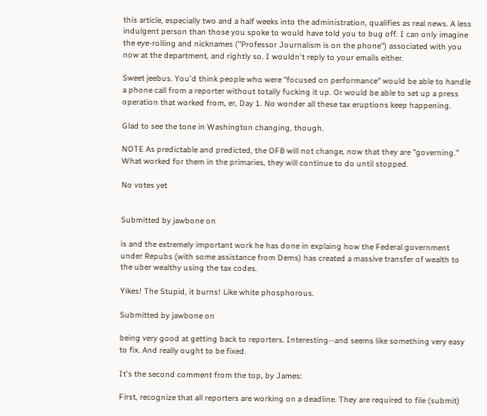this article, especially two and a half weeks into the administration, qualifies as real news. A less indulgent person than those you spoke to would have told you to bug off. I can only imagine the eye-rolling and nicknames ("Professor Journalism is on the phone") associated with you now at the department, and rightly so. I wouldn't reply to your emails either.

Sweet jeebus. You'd think people who were "focused on performance" would be able to handle a phone call from a reporter without totally fucking it up. Or would be able to set up a press operation that worked from, er, Day 1. No wonder all these tax eruptions keep happening.

Glad to see the tone in Washington changing, though.

NOTE As predictable and predicted, the OFB will not change, now that they are "governing." What worked for them in the primaries, they will continue to do until stopped.

No votes yet


Submitted by jawbone on

is and the extremely important work he has done in explaing how the Federal government under Repubs (with some assistance from Dems) has created a massive transfer of wealth to the uber wealthy using the tax codes.

Yikes! The Stupid, it burns! Like white phosphorous.

Submitted by jawbone on

being very good at getting back to reporters. Interesting--and seems like something very easy to fix. And really ought to be fixed.

It's the second comment from the top, by James:

First, recognize that all reporters are working on a deadline. They are required to file (submit)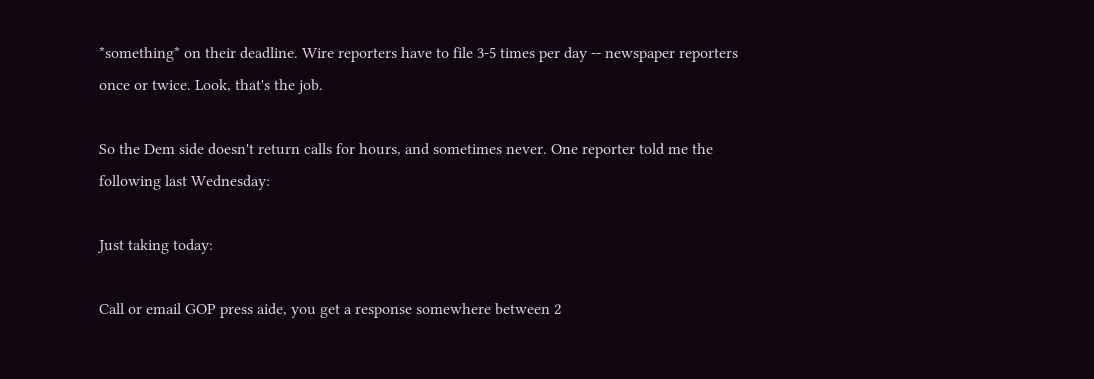*something* on their deadline. Wire reporters have to file 3-5 times per day -- newspaper reporters once or twice. Look, that's the job.

So the Dem side doesn't return calls for hours, and sometimes never. One reporter told me the following last Wednesday:

Just taking today:

Call or email GOP press aide, you get a response somewhere between 2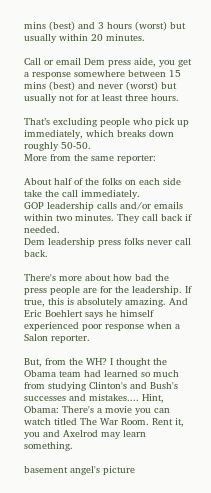mins (best) and 3 hours (worst) but usually within 20 minutes.

Call or email Dem press aide, you get a response somewhere between 15 mins (best) and never (worst) but usually not for at least three hours.

That’s excluding people who pick up immediately, which breaks down roughly 50-50.
More from the same reporter:

About half of the folks on each side take the call immediately.
GOP leadership calls and/or emails within two minutes. They call back if needed.
Dem leadership press folks never call back.

There's more about how bad the press people are for the leadership. If true, this is absolutely amazing. And Eric Boehlert says he himself experienced poor response when a Salon reporter.

But, from the WH? I thought the Obama team had learned so much from studying Clinton's and Bush's successes and mistakes.... Hint, Obama: There's a movie you can watch titled The War Room. Rent it, you and Axelrod may learn something.

basement angel's picture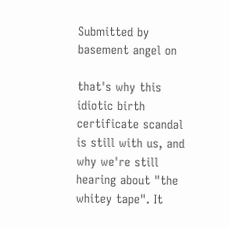Submitted by basement angel on

that's why this idiotic birth certificate scandal is still with us, and why we're still hearing about "the whitey tape". It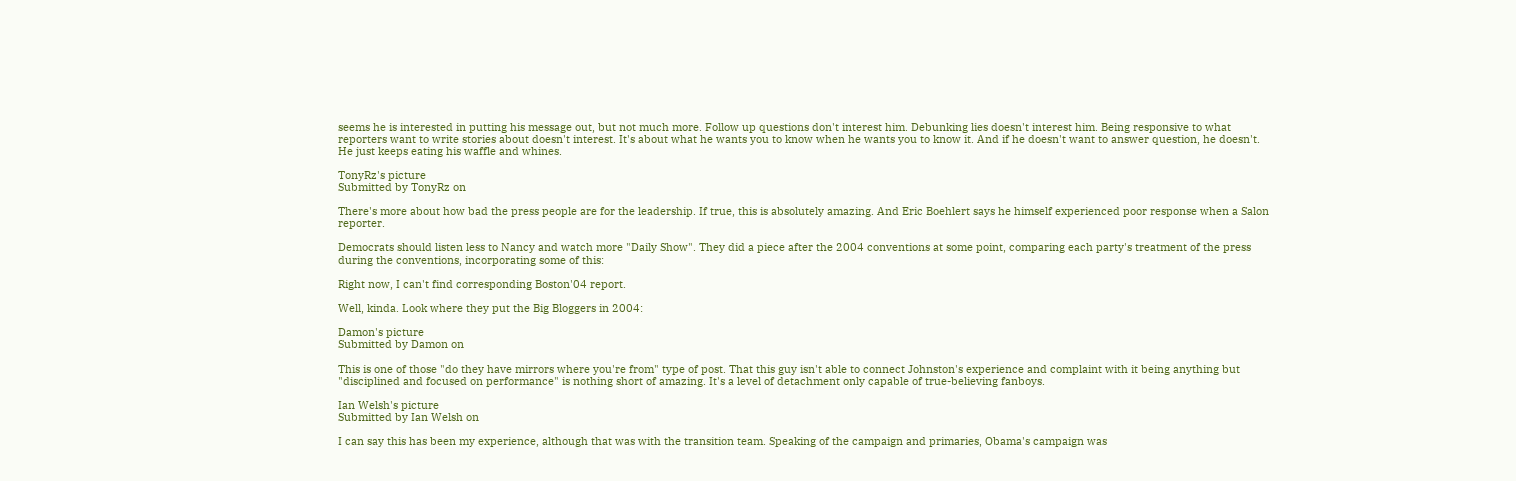seems he is interested in putting his message out, but not much more. Follow up questions don't interest him. Debunking lies doesn't interest him. Being responsive to what reporters want to write stories about doesn't interest. It's about what he wants you to know when he wants you to know it. And if he doesn't want to answer question, he doesn't. He just keeps eating his waffle and whines.

TonyRz's picture
Submitted by TonyRz on

There's more about how bad the press people are for the leadership. If true, this is absolutely amazing. And Eric Boehlert says he himself experienced poor response when a Salon reporter.

Democrats should listen less to Nancy and watch more "Daily Show". They did a piece after the 2004 conventions at some point, comparing each party's treatment of the press during the conventions, incorporating some of this:

Right now, I can't find corresponding Boston'04 report.

Well, kinda. Look where they put the Big Bloggers in 2004:

Damon's picture
Submitted by Damon on

This is one of those "do they have mirrors where you're from" type of post. That this guy isn't able to connect Johnston's experience and complaint with it being anything but "disciplined and focused on performance" is nothing short of amazing. It's a level of detachment only capable of true-believing fanboys.

Ian Welsh's picture
Submitted by Ian Welsh on

I can say this has been my experience, although that was with the transition team. Speaking of the campaign and primaries, Obama's campaign was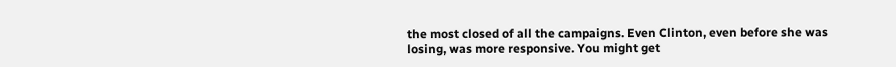the most closed of all the campaigns. Even Clinton, even before she was losing, was more responsive. You might get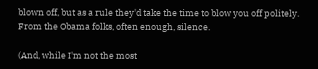blown off, but as a rule they'd take the time to blow you off politely. From the Obama folks, often enough, silence.

(And, while I'm not the most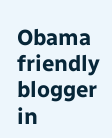Obama friendly blogger in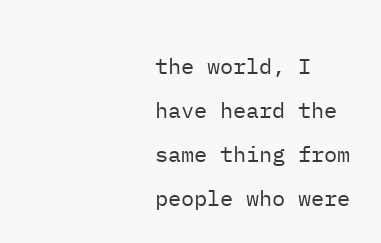the world, I have heard the same thing from people who were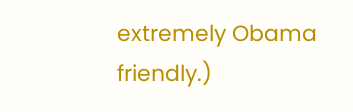extremely Obama friendly.)